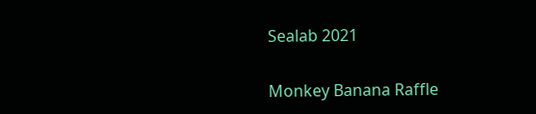Sealab 2021

Monkey Banana Raffle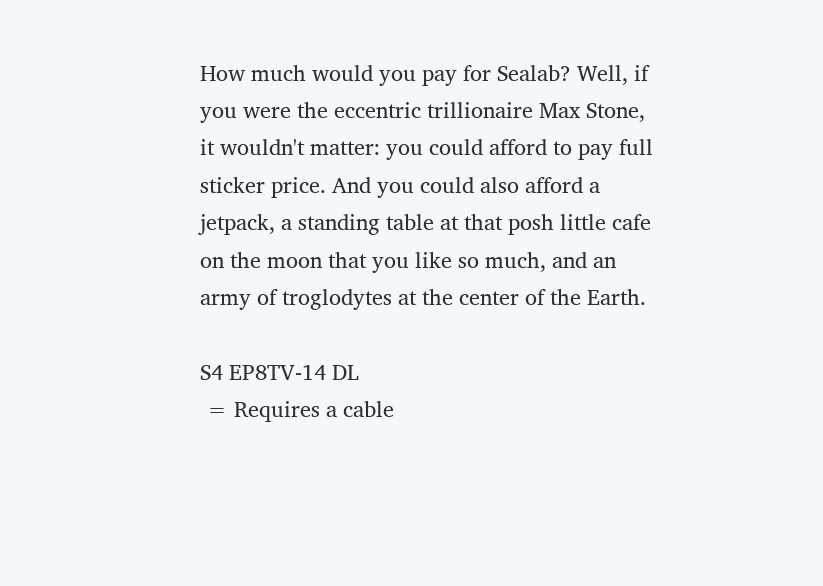How much would you pay for Sealab? Well, if you were the eccentric trillionaire Max Stone, it wouldn't matter: you could afford to pay full sticker price. And you could also afford a jetpack, a standing table at that posh little cafe on the moon that you like so much, and an army of troglodytes at the center of the Earth.

S4 EP8TV-14 DL
 = Requires a cable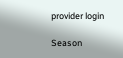provider login

Season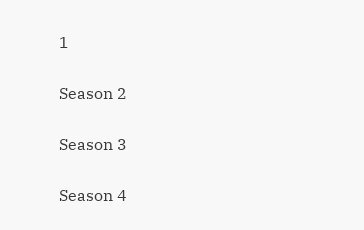1

Season 2

Season 3

Season 4